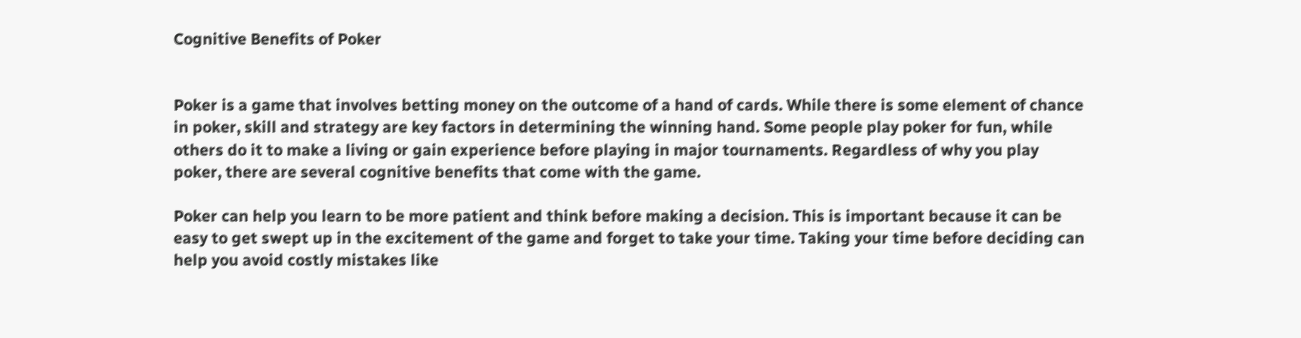Cognitive Benefits of Poker


Poker is a game that involves betting money on the outcome of a hand of cards. While there is some element of chance in poker, skill and strategy are key factors in determining the winning hand. Some people play poker for fun, while others do it to make a living or gain experience before playing in major tournaments. Regardless of why you play poker, there are several cognitive benefits that come with the game.

Poker can help you learn to be more patient and think before making a decision. This is important because it can be easy to get swept up in the excitement of the game and forget to take your time. Taking your time before deciding can help you avoid costly mistakes like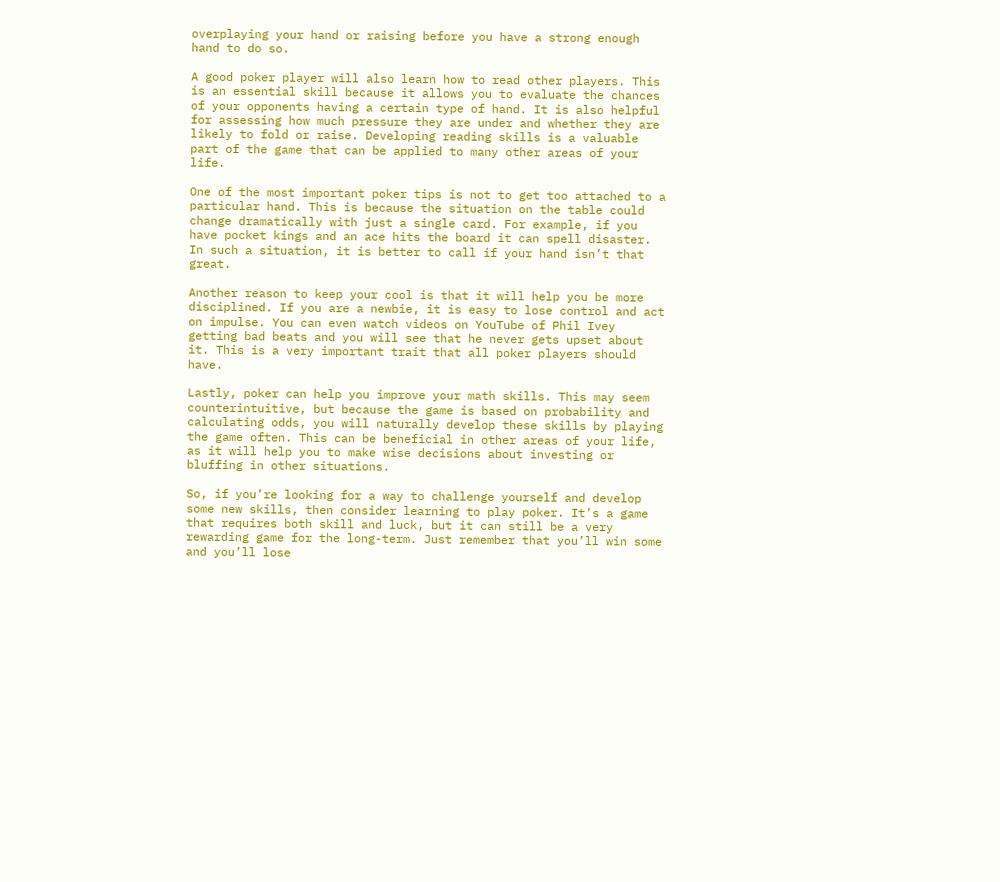overplaying your hand or raising before you have a strong enough hand to do so.

A good poker player will also learn how to read other players. This is an essential skill because it allows you to evaluate the chances of your opponents having a certain type of hand. It is also helpful for assessing how much pressure they are under and whether they are likely to fold or raise. Developing reading skills is a valuable part of the game that can be applied to many other areas of your life.

One of the most important poker tips is not to get too attached to a particular hand. This is because the situation on the table could change dramatically with just a single card. For example, if you have pocket kings and an ace hits the board it can spell disaster. In such a situation, it is better to call if your hand isn’t that great.

Another reason to keep your cool is that it will help you be more disciplined. If you are a newbie, it is easy to lose control and act on impulse. You can even watch videos on YouTube of Phil Ivey getting bad beats and you will see that he never gets upset about it. This is a very important trait that all poker players should have.

Lastly, poker can help you improve your math skills. This may seem counterintuitive, but because the game is based on probability and calculating odds, you will naturally develop these skills by playing the game often. This can be beneficial in other areas of your life, as it will help you to make wise decisions about investing or bluffing in other situations.

So, if you’re looking for a way to challenge yourself and develop some new skills, then consider learning to play poker. It’s a game that requires both skill and luck, but it can still be a very rewarding game for the long-term. Just remember that you’ll win some and you’ll lose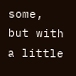some, but with a little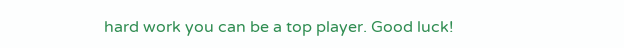hard work you can be a top player. Good luck!